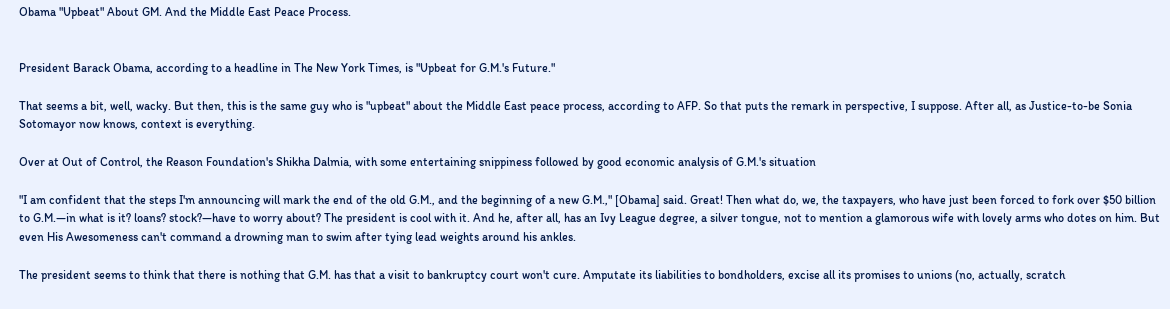Obama "Upbeat" About GM. And the Middle East Peace Process.


President Barack Obama, according to a headline in The New York Times, is "Upbeat for G.M.'s Future."

That seems a bit, well, wacky. But then, this is the same guy who is "upbeat" about the Middle East peace process, according to AFP. So that puts the remark in perspective, I suppose. After all, as Justice-to-be Sonia Sotomayor now knows, context is everything.

Over at Out of Control, the Reason Foundation's Shikha Dalmia, with some entertaining snippiness followed by good economic analysis of G.M.'s situation

"I am confident that the steps I'm announcing will mark the end of the old G.M., and the beginning of a new G.M.," [Obama] said. Great! Then what do, we, the taxpayers, who have just been forced to fork over $50 billion to G.M.—in what is it? loans? stock?—have to worry about? The president is cool with it. And he, after all, has an Ivy League degree, a silver tongue, not to mention a glamorous wife with lovely arms who dotes on him. But even His Awesomeness can't command a drowning man to swim after tying lead weights around his ankles.

The president seems to think that there is nothing that G.M. has that a visit to bankruptcy court won't cure. Amputate its liabilities to bondholders, excise all its promises to unions (no, actually, scratch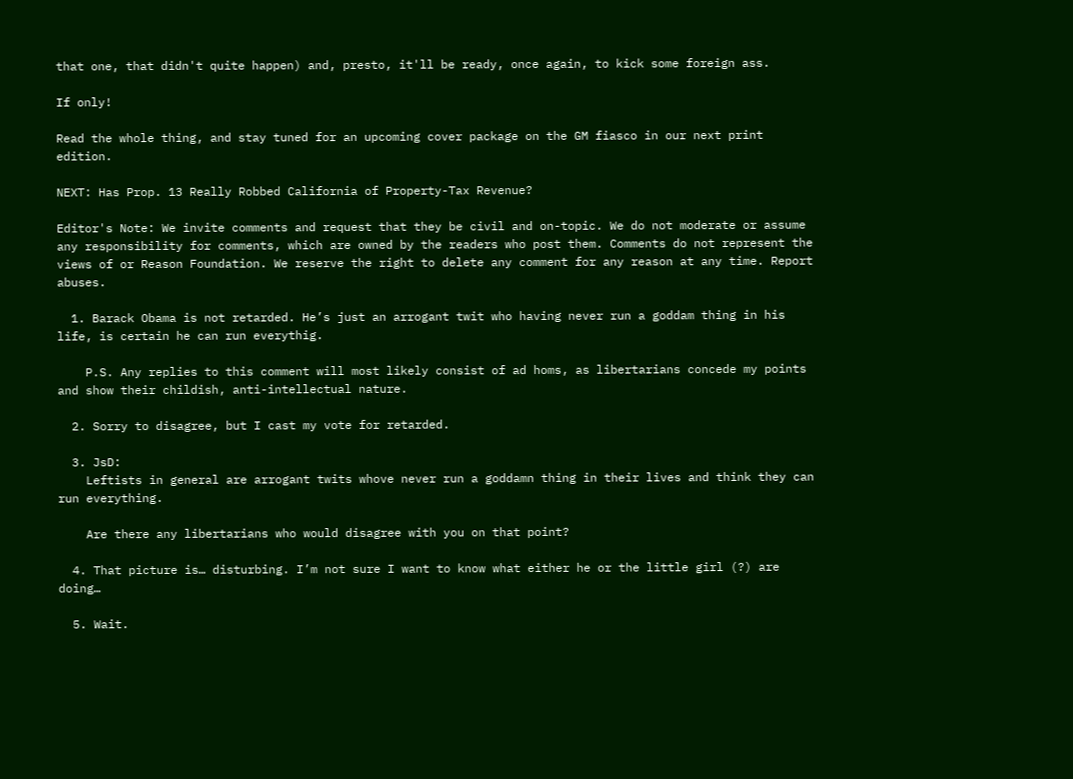that one, that didn't quite happen) and, presto, it'll be ready, once again, to kick some foreign ass.

If only!

Read the whole thing, and stay tuned for an upcoming cover package on the GM fiasco in our next print edition.

NEXT: Has Prop. 13 Really Robbed California of Property-Tax Revenue?

Editor's Note: We invite comments and request that they be civil and on-topic. We do not moderate or assume any responsibility for comments, which are owned by the readers who post them. Comments do not represent the views of or Reason Foundation. We reserve the right to delete any comment for any reason at any time. Report abuses.

  1. Barack Obama is not retarded. He’s just an arrogant twit who having never run a goddam thing in his life, is certain he can run everythig.

    P.S. Any replies to this comment will most likely consist of ad homs, as libertarians concede my points and show their childish, anti-intellectual nature.

  2. Sorry to disagree, but I cast my vote for retarded.

  3. JsD:
    Leftists in general are arrogant twits whove never run a goddamn thing in their lives and think they can run everything.

    Are there any libertarians who would disagree with you on that point?

  4. That picture is… disturbing. I’m not sure I want to know what either he or the little girl (?) are doing…

  5. Wait.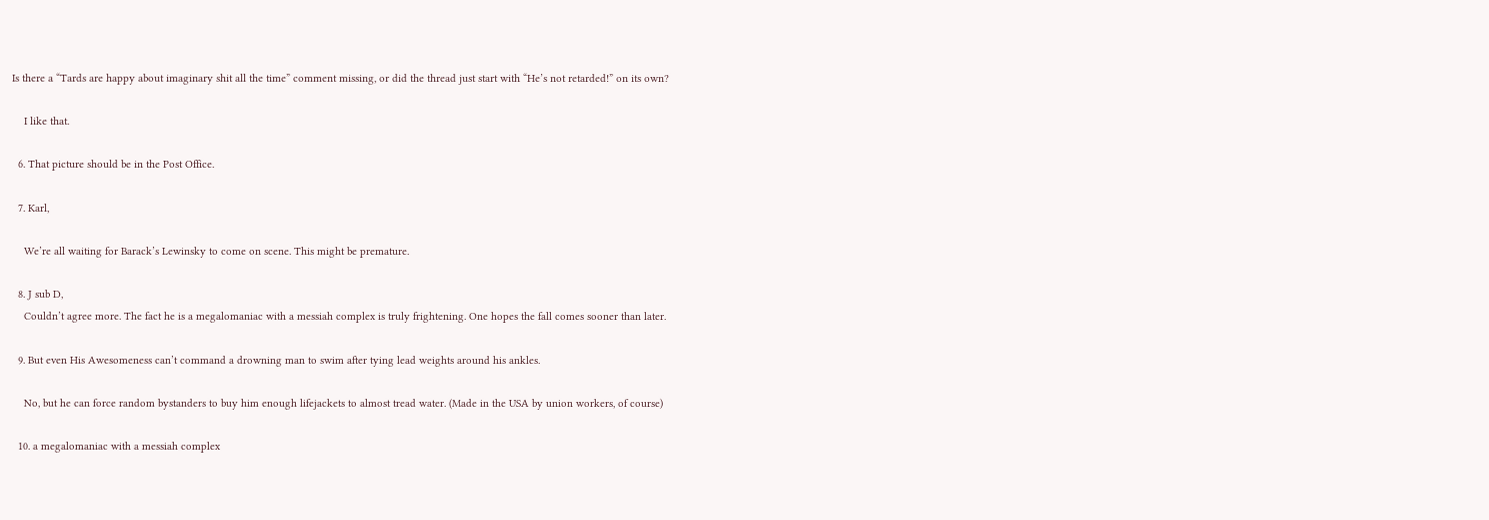Is there a “Tards are happy about imaginary shit all the time” comment missing, or did the thread just start with “He’s not retarded!” on its own?

    I like that.

  6. That picture should be in the Post Office.

  7. Karl,

    We’re all waiting for Barack’s Lewinsky to come on scene. This might be premature.

  8. J sub D,
    Couldn’t agree more. The fact he is a megalomaniac with a messiah complex is truly frightening. One hopes the fall comes sooner than later.

  9. But even His Awesomeness can’t command a drowning man to swim after tying lead weights around his ankles.

    No, but he can force random bystanders to buy him enough lifejackets to almost tread water. (Made in the USA by union workers, of course)

  10. a megalomaniac with a messiah complex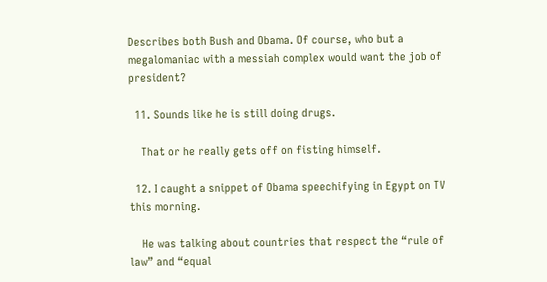Describes both Bush and Obama. Of course, who but a megalomaniac with a messiah complex would want the job of president?

  11. Sounds like he is still doing drugs.

    That or he really gets off on fisting himself.

  12. I caught a snippet of Obama speechifying in Egypt on TV this morning.

    He was talking about countries that respect the “rule of law” and “equal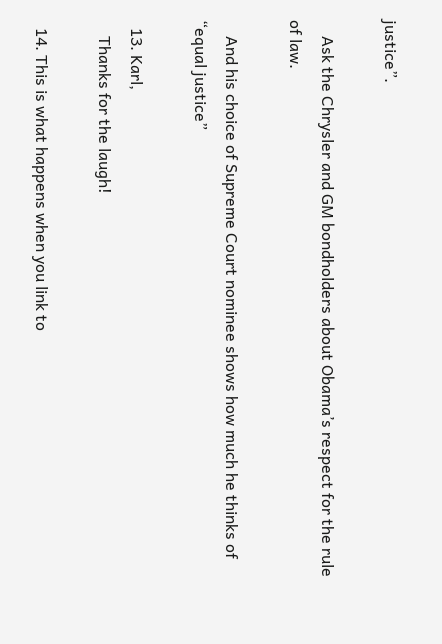justice”.

    Ask the Chrysler and GM bondholders about Obama’s respect for the rule of law.

    And his choice of Supreme Court nominee shows how much he thinks of “equal justice”

  13. Karl,
    Thanks for the laugh!

  14. This is what happens when you link to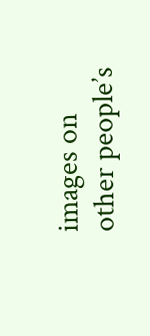images on other people’s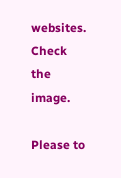websites. Check the image.

Please to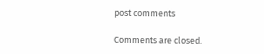post comments

Comments are closed.